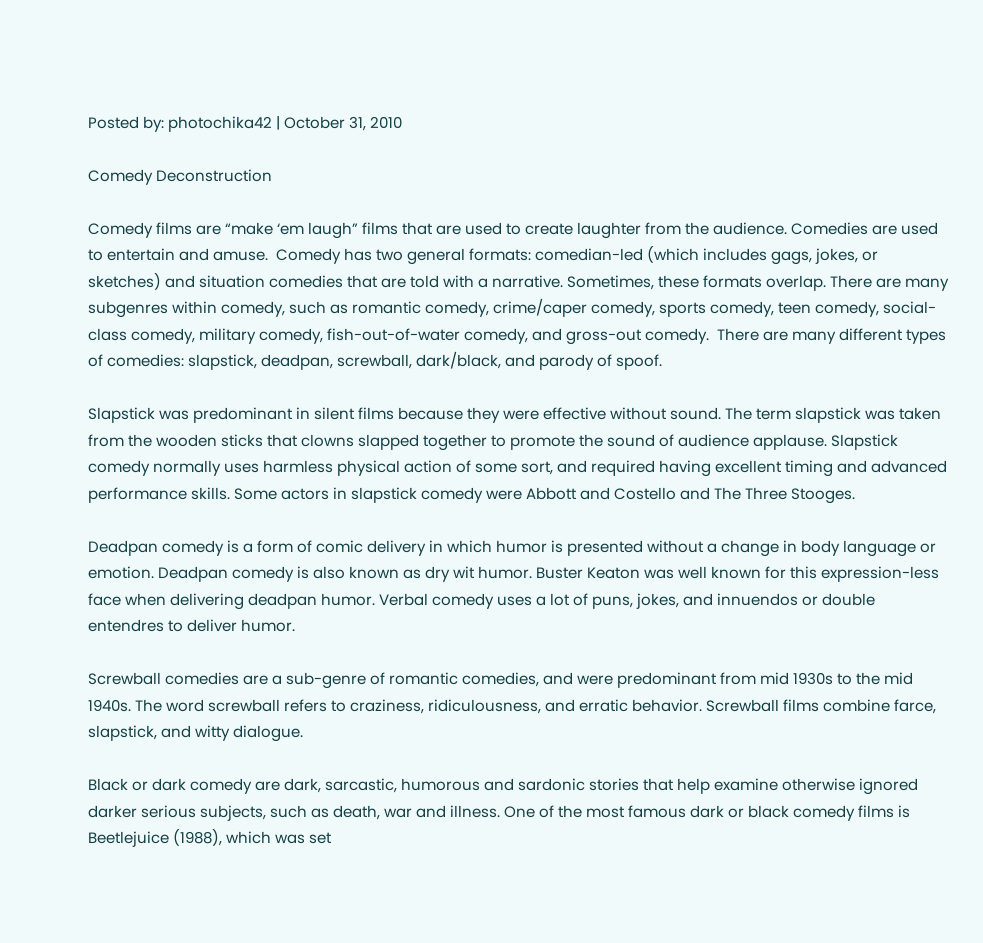Posted by: photochika42 | October 31, 2010

Comedy Deconstruction

Comedy films are “make ‘em laugh” films that are used to create laughter from the audience. Comedies are used to entertain and amuse.  Comedy has two general formats: comedian-led (which includes gags, jokes, or sketches) and situation comedies that are told with a narrative. Sometimes, these formats overlap. There are many subgenres within comedy, such as romantic comedy, crime/caper comedy, sports comedy, teen comedy, social-class comedy, military comedy, fish-out-of-water comedy, and gross-out comedy.  There are many different types of comedies: slapstick, deadpan, screwball, dark/black, and parody of spoof.

Slapstick was predominant in silent films because they were effective without sound. The term slapstick was taken from the wooden sticks that clowns slapped together to promote the sound of audience applause. Slapstick comedy normally uses harmless physical action of some sort, and required having excellent timing and advanced performance skills. Some actors in slapstick comedy were Abbott and Costello and The Three Stooges.

Deadpan comedy is a form of comic delivery in which humor is presented without a change in body language or emotion. Deadpan comedy is also known as dry wit humor. Buster Keaton was well known for this expression-less face when delivering deadpan humor. Verbal comedy uses a lot of puns, jokes, and innuendos or double entendres to deliver humor.

Screwball comedies are a sub-genre of romantic comedies, and were predominant from mid 1930s to the mid 1940s. The word screwball refers to craziness, ridiculousness, and erratic behavior. Screwball films combine farce, slapstick, and witty dialogue.

Black or dark comedy are dark, sarcastic, humorous and sardonic stories that help examine otherwise ignored darker serious subjects, such as death, war and illness. One of the most famous dark or black comedy films is Beetlejuice (1988), which was set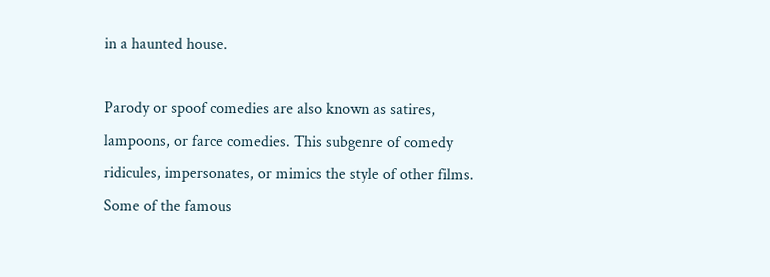in a haunted house.

Parody or spoof comedies are also known as satires, lampoons, or farce comedies. This subgenre of comedy ridicules, impersonates, or mimics the style of other films. Some of the famous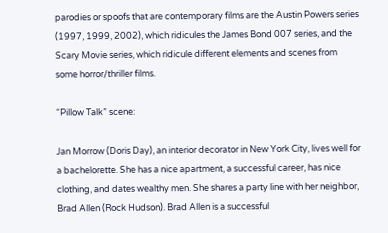parodies or spoofs that are contemporary films are the Austin Powers series (1997, 1999, 2002), which ridicules the James Bond 007 series, and the Scary Movie series, which ridicule different elements and scenes from some horror/thriller films.

“Pillow Talk” scene:

Jan Morrow (Doris Day), an interior decorator in New York City, lives well for a bachelorette. She has a nice apartment, a successful career, has nice clothing, and dates wealthy men. She shares a party line with her neighbor, Brad Allen (Rock Hudson). Brad Allen is a successful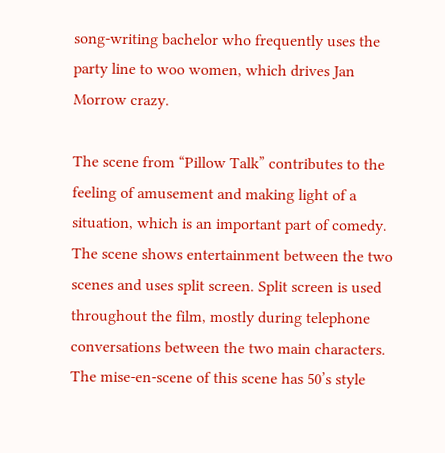song-writing bachelor who frequently uses the party line to woo women, which drives Jan Morrow crazy.

The scene from “Pillow Talk” contributes to the feeling of amusement and making light of a situation, which is an important part of comedy. The scene shows entertainment between the two scenes and uses split screen. Split screen is used throughout the film, mostly during telephone conversations between the two main characters. The mise-en-scene of this scene has 50’s style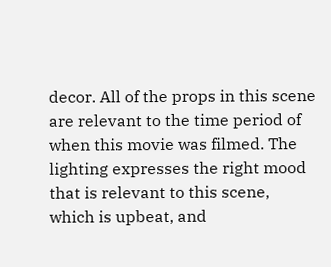decor. All of the props in this scene are relevant to the time period of when this movie was filmed. The lighting expresses the right mood that is relevant to this scene, which is upbeat, and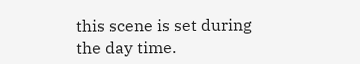this scene is set during the day time.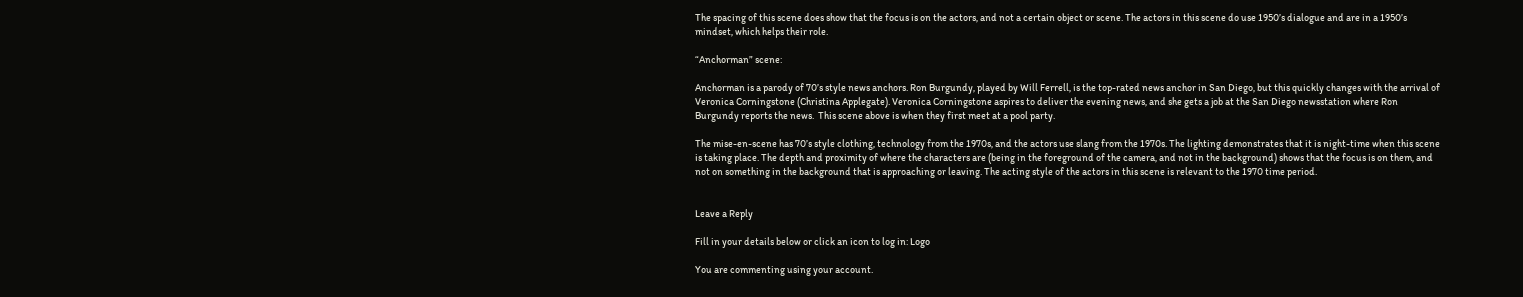The spacing of this scene does show that the focus is on the actors, and not a certain object or scene. The actors in this scene do use 1950’s dialogue and are in a 1950’s mindset, which helps their role.

“Anchorman” scene:

Anchorman is a parody of 70’s style news anchors. Ron Burgundy, played by Will Ferrell, is the top-rated news anchor in San Diego, but this quickly changes with the arrival of Veronica Corningstone (Christina Applegate). Veronica Corningstone aspires to deliver the evening news, and she gets a job at the San Diego newsstation where Ron Burgundy reports the news.  This scene above is when they first meet at a pool party.

The mise-en-scene has 70’s style clothing, technology from the 1970s, and the actors use slang from the 1970s. The lighting demonstrates that it is night-time when this scene is taking place. The depth and proximity of where the characters are (being in the foreground of the camera, and not in the background) shows that the focus is on them, and not on something in the background that is approaching or leaving. The acting style of the actors in this scene is relevant to the 1970 time period.


Leave a Reply

Fill in your details below or click an icon to log in: Logo

You are commenting using your account.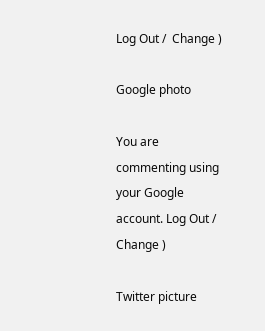Log Out /  Change )

Google photo

You are commenting using your Google account. Log Out /  Change )

Twitter picture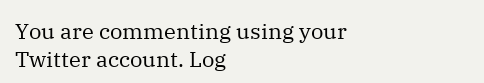You are commenting using your Twitter account. Log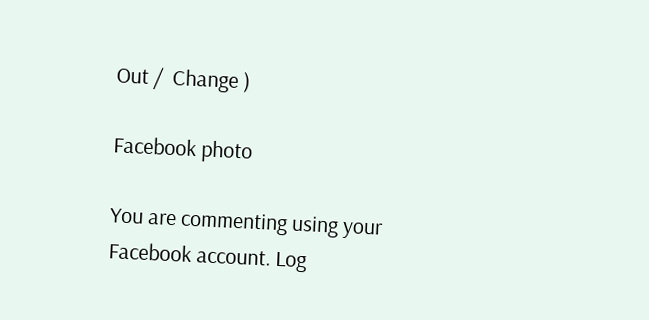Out /  Change )

Facebook photo

You are commenting using your Facebook account. Log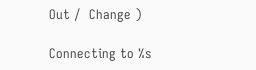Out /  Change )

Connecting to %s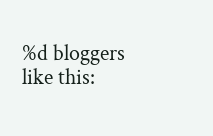%d bloggers like this: